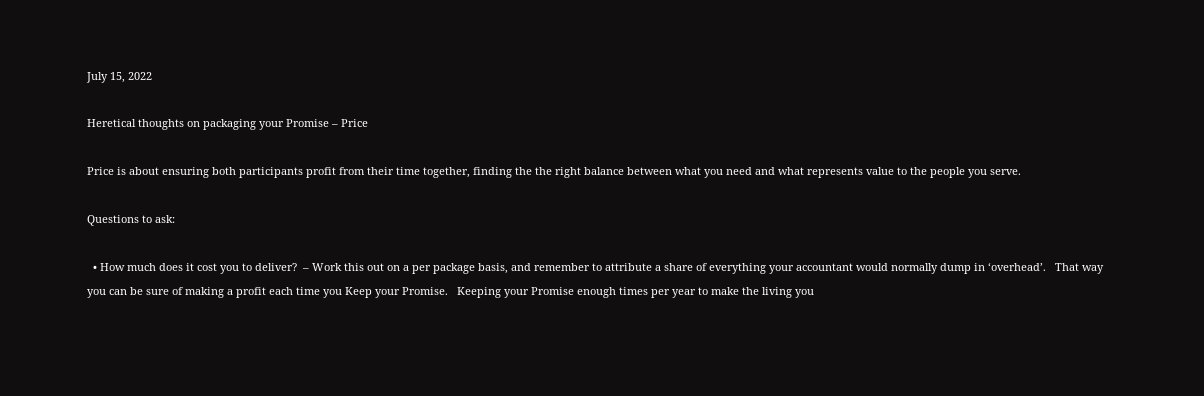July 15, 2022

Heretical thoughts on packaging your Promise – Price

Price is about ensuring both participants profit from their time together, finding the the right balance between what you need and what represents value to the people you serve.

Questions to ask:

  • How much does it cost you to deliver?  – Work this out on a per package basis, and remember to attribute a share of everything your accountant would normally dump in ‘overhead’.   That way you can be sure of making a profit each time you Keep your Promise.   Keeping your Promise enough times per year to make the living you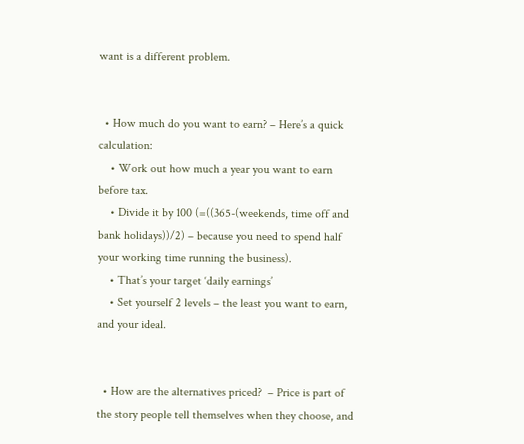want is a different problem.


  • How much do you want to earn? – Here’s a quick calculation:
    • Work out how much a year you want to earn before tax.
    • Divide it by 100 (=((365-(weekends, time off and bank holidays))/2) – because you need to spend half your working time running the business).
    • That’s your target ‘daily earnings’
    • Set yourself 2 levels – the least you want to earn, and your ideal.


  • How are the alternatives priced?  – Price is part of the story people tell themselves when they choose, and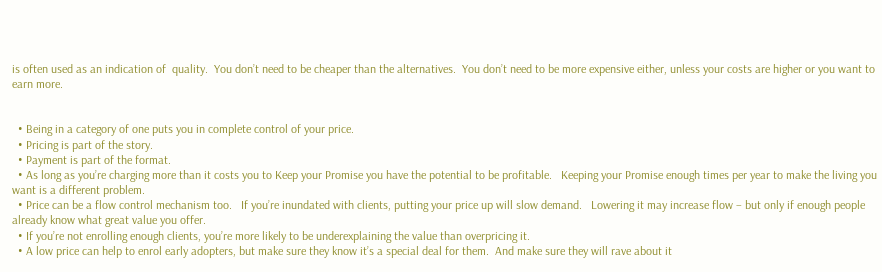is often used as an indication of  quality.  You don’t need to be cheaper than the alternatives.  You don’t need to be more expensive either, unless your costs are higher or you want to earn more.


  • Being in a category of one puts you in complete control of your price.
  • Pricing is part of the story.
  • Payment is part of the format.
  • As long as you’re charging more than it costs you to Keep your Promise you have the potential to be profitable.   Keeping your Promise enough times per year to make the living you want is a different problem.
  • Price can be a flow control mechanism too.   If you’re inundated with clients, putting your price up will slow demand.   Lowering it may increase flow – but only if enough people already know what great value you offer.
  • If you’re not enrolling enough clients, you’re more likely to be underexplaining the value than overpricing it.
  • A low price can help to enrol early adopters, but make sure they know it’s a special deal for them.  And make sure they will rave about it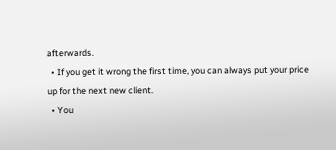afterwards.
  • If you get it wrong the first time, you can always put your price up for the next new client.
  • You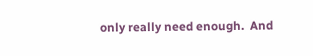only really need enough.  And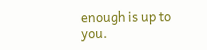enough is up to you.